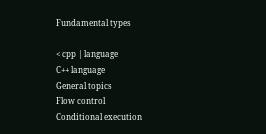Fundamental types

< cpp | language
C++ language
General topics
Flow control
Conditional execution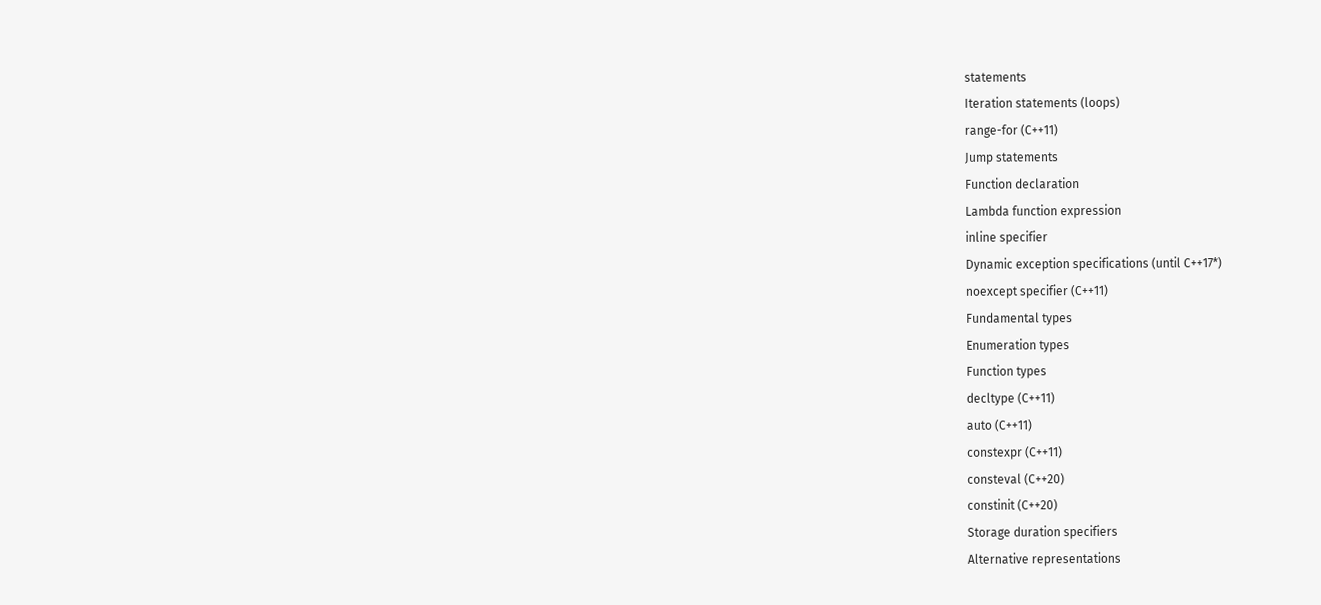statements
Iteration statements (loops)
range-for (C++11)
Jump statements
Function declaration
Lambda function expression
inline specifier
Dynamic exception specifications (until C++17*)
noexcept specifier (C++11)
Fundamental types
Enumeration types
Function types
decltype (C++11)
auto (C++11)
constexpr (C++11)
consteval (C++20)
constinit (C++20)
Storage duration specifiers
Alternative representations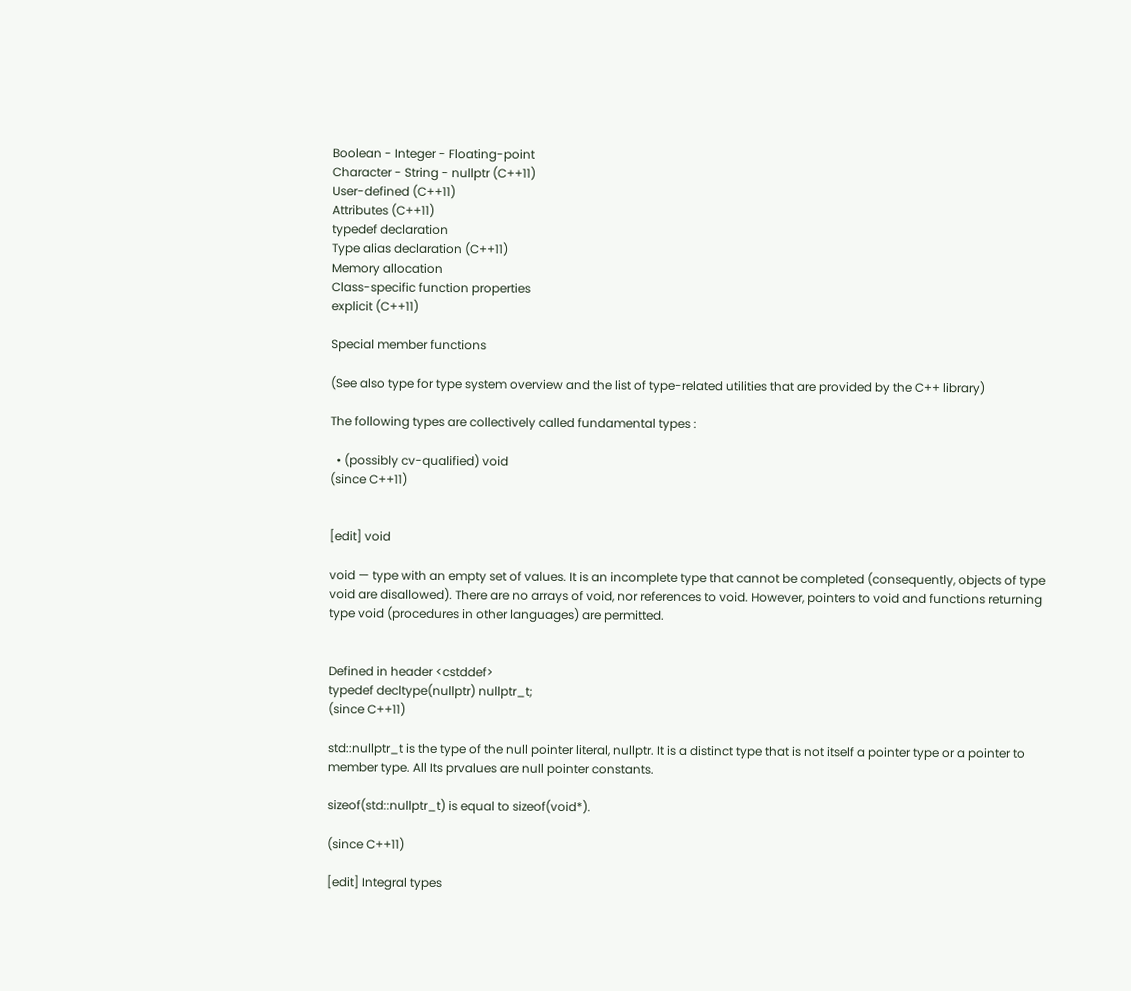Boolean - Integer - Floating-point
Character - String - nullptr (C++11)
User-defined (C++11)
Attributes (C++11)
typedef declaration
Type alias declaration (C++11)
Memory allocation
Class-specific function properties
explicit (C++11)

Special member functions

(See also type for type system overview and the list of type-related utilities that are provided by the C++ library)

The following types are collectively called fundamental types :

  • (possibly cv-qualified) void
(since C++11)


[edit] void

void — type with an empty set of values. It is an incomplete type that cannot be completed (consequently, objects of type void are disallowed). There are no arrays of void, nor references to void. However, pointers to void and functions returning type void (procedures in other languages) are permitted.


Defined in header <cstddef>
typedef decltype(nullptr) nullptr_t;
(since C++11)

std::nullptr_t is the type of the null pointer literal, nullptr. It is a distinct type that is not itself a pointer type or a pointer to member type. All Its prvalues are null pointer constants.

sizeof(std::nullptr_t) is equal to sizeof(void*).

(since C++11)

[edit] Integral types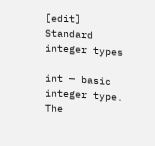[edit] Standard integer types

int — basic integer type. The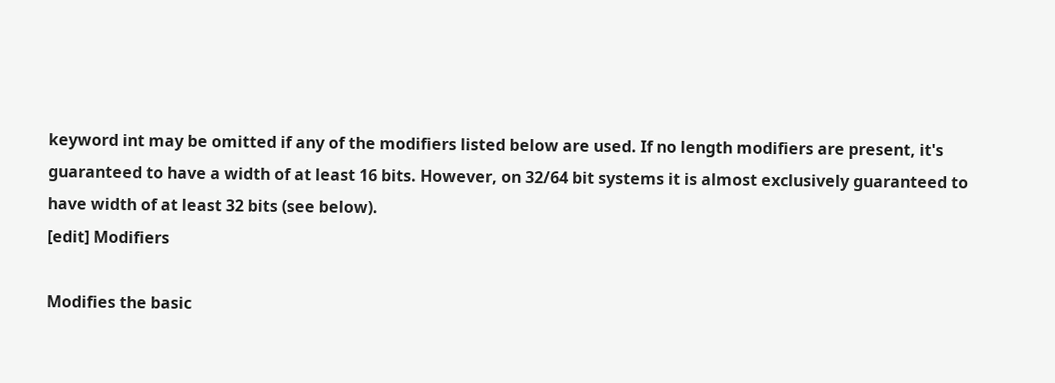keyword int may be omitted if any of the modifiers listed below are used. If no length modifiers are present, it's guaranteed to have a width of at least 16 bits. However, on 32/64 bit systems it is almost exclusively guaranteed to have width of at least 32 bits (see below).
[edit] Modifiers

Modifies the basic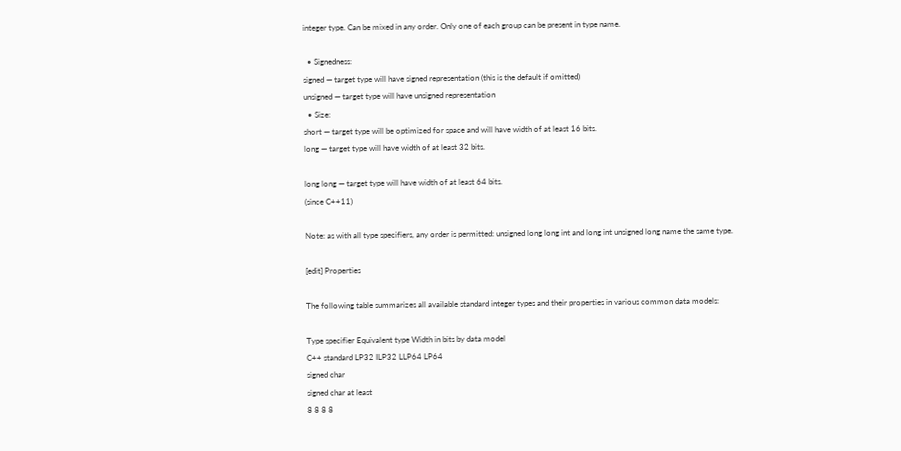integer type. Can be mixed in any order. Only one of each group can be present in type name.

  • Signedness:
signed — target type will have signed representation (this is the default if omitted)
unsigned — target type will have unsigned representation
  • Size:
short — target type will be optimized for space and will have width of at least 16 bits.
long — target type will have width of at least 32 bits.

long long — target type will have width of at least 64 bits.
(since C++11)

Note: as with all type specifiers, any order is permitted: unsigned long long int and long int unsigned long name the same type.

[edit] Properties

The following table summarizes all available standard integer types and their properties in various common data models:

Type specifier Equivalent type Width in bits by data model
C++ standard LP32 ILP32 LLP64 LP64
signed char
signed char at least
8 8 8 8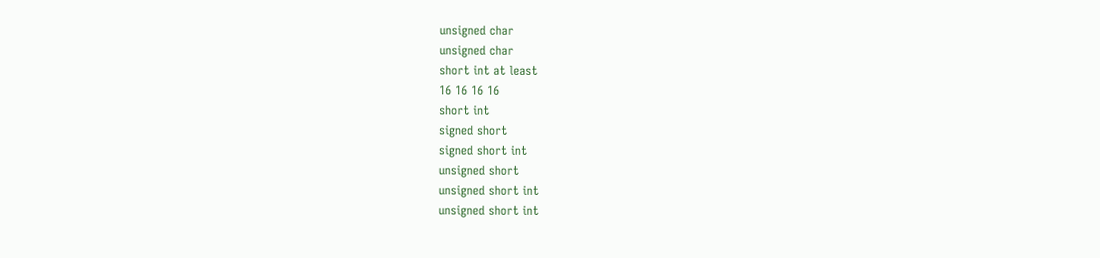unsigned char
unsigned char
short int at least
16 16 16 16
short int
signed short
signed short int
unsigned short
unsigned short int
unsigned short int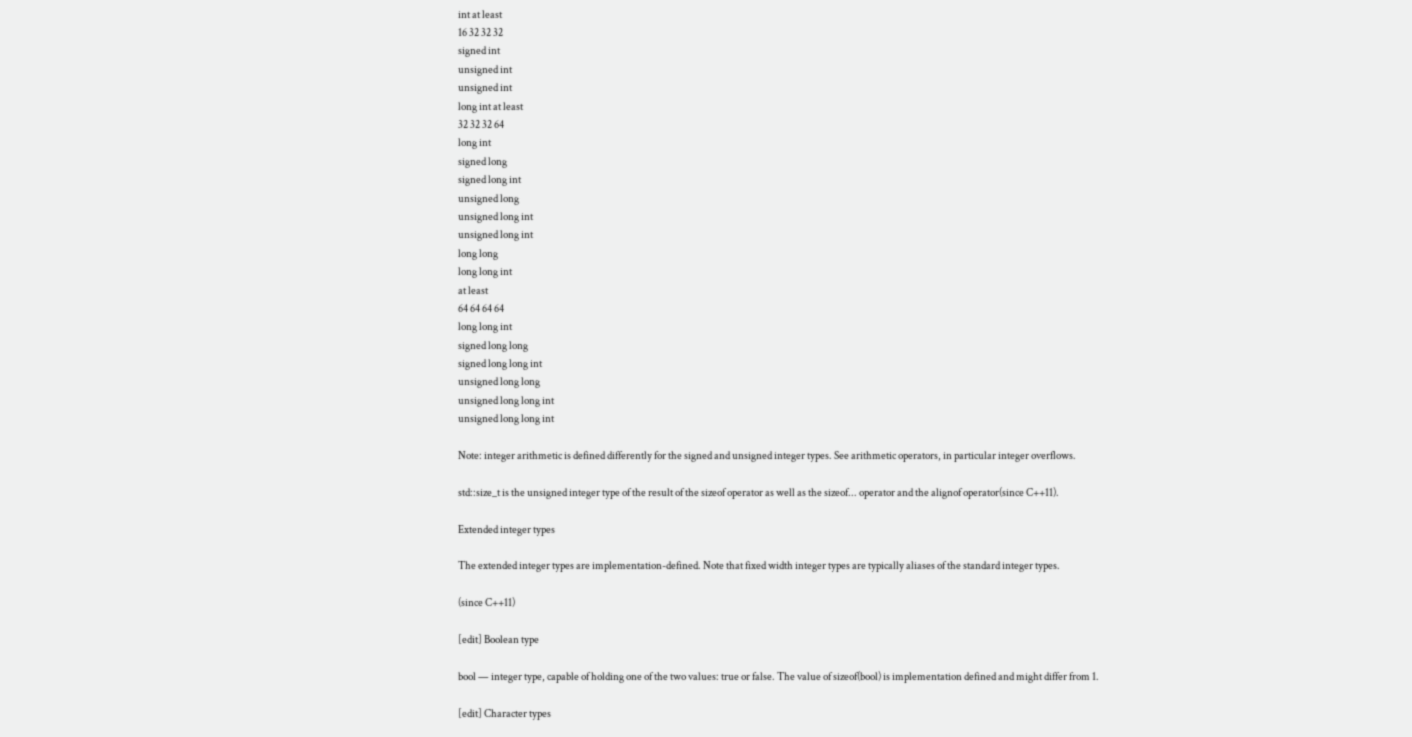int at least
16 32 32 32
signed int
unsigned int
unsigned int
long int at least
32 32 32 64
long int
signed long
signed long int
unsigned long
unsigned long int
unsigned long int
long long
long long int
at least
64 64 64 64
long long int
signed long long
signed long long int
unsigned long long
unsigned long long int
unsigned long long int

Note: integer arithmetic is defined differently for the signed and unsigned integer types. See arithmetic operators, in particular integer overflows.

std::size_t is the unsigned integer type of the result of the sizeof operator as well as the sizeof... operator and the alignof operator(since C++11).

Extended integer types

The extended integer types are implementation-defined. Note that fixed width integer types are typically aliases of the standard integer types.

(since C++11)

[edit] Boolean type

bool — integer type, capable of holding one of the two values: true or false. The value of sizeof(bool) is implementation defined and might differ from 1.

[edit] Character types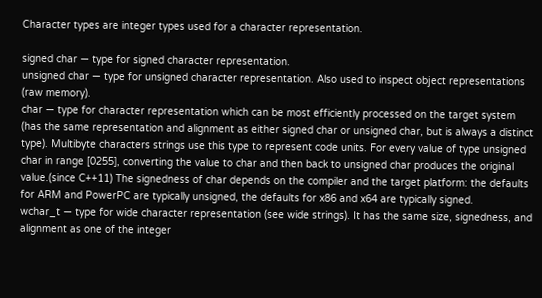Character types are integer types used for a character representation.

signed char — type for signed character representation.
unsigned char — type for unsigned character representation. Also used to inspect object representations (raw memory).
char — type for character representation which can be most efficiently processed on the target system (has the same representation and alignment as either signed char or unsigned char, but is always a distinct type). Multibyte characters strings use this type to represent code units. For every value of type unsigned char in range [0255], converting the value to char and then back to unsigned char produces the original value.(since C++11) The signedness of char depends on the compiler and the target platform: the defaults for ARM and PowerPC are typically unsigned, the defaults for x86 and x64 are typically signed.
wchar_t — type for wide character representation (see wide strings). It has the same size, signedness, and alignment as one of the integer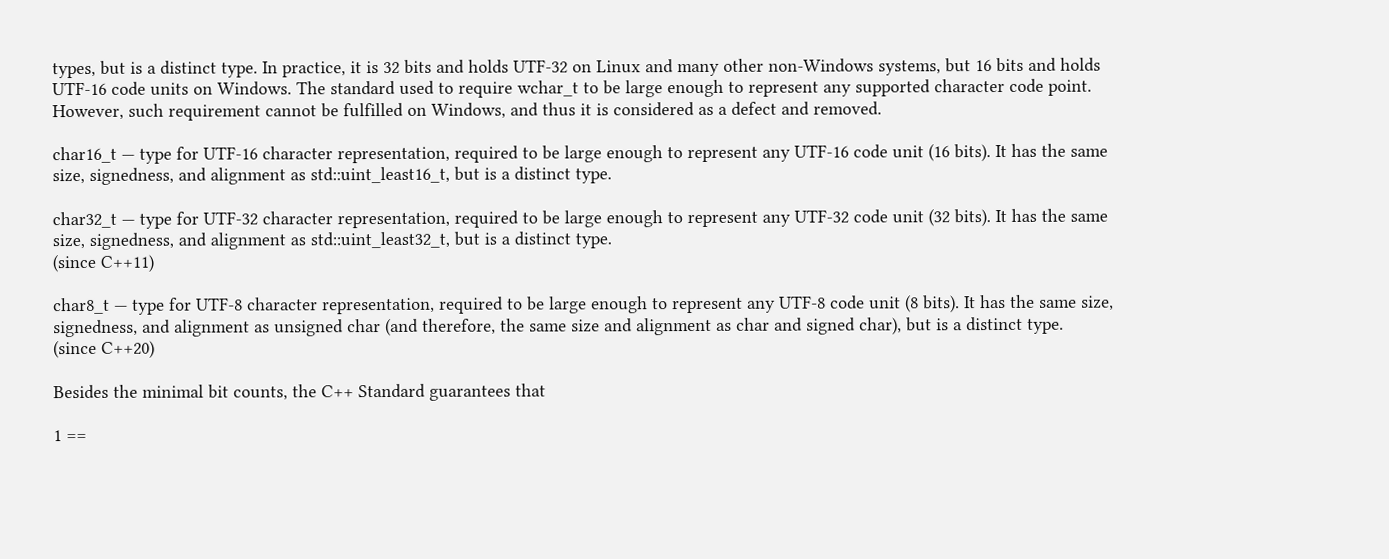types, but is a distinct type. In practice, it is 32 bits and holds UTF-32 on Linux and many other non-Windows systems, but 16 bits and holds UTF-16 code units on Windows. The standard used to require wchar_t to be large enough to represent any supported character code point. However, such requirement cannot be fulfilled on Windows, and thus it is considered as a defect and removed.

char16_t — type for UTF-16 character representation, required to be large enough to represent any UTF-16 code unit (16 bits). It has the same size, signedness, and alignment as std::uint_least16_t, but is a distinct type.

char32_t — type for UTF-32 character representation, required to be large enough to represent any UTF-32 code unit (32 bits). It has the same size, signedness, and alignment as std::uint_least32_t, but is a distinct type.
(since C++11)

char8_t — type for UTF-8 character representation, required to be large enough to represent any UTF-8 code unit (8 bits). It has the same size, signedness, and alignment as unsigned char (and therefore, the same size and alignment as char and signed char), but is a distinct type.
(since C++20)

Besides the minimal bit counts, the C++ Standard guarantees that

1 ==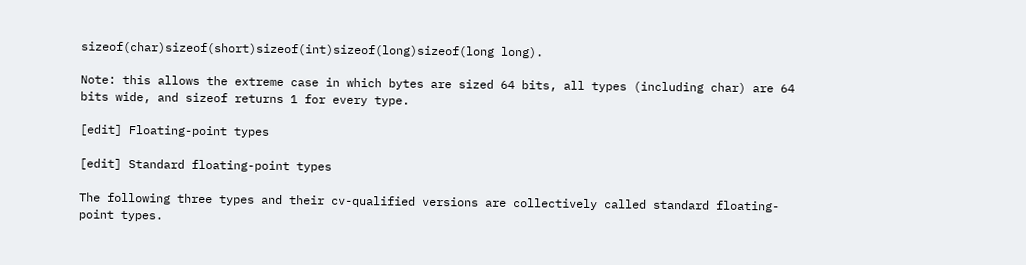sizeof(char)sizeof(short)sizeof(int)sizeof(long)sizeof(long long).

Note: this allows the extreme case in which bytes are sized 64 bits, all types (including char) are 64 bits wide, and sizeof returns 1 for every type.

[edit] Floating-point types

[edit] Standard floating-point types

The following three types and their cv-qualified versions are collectively called standard floating-point types.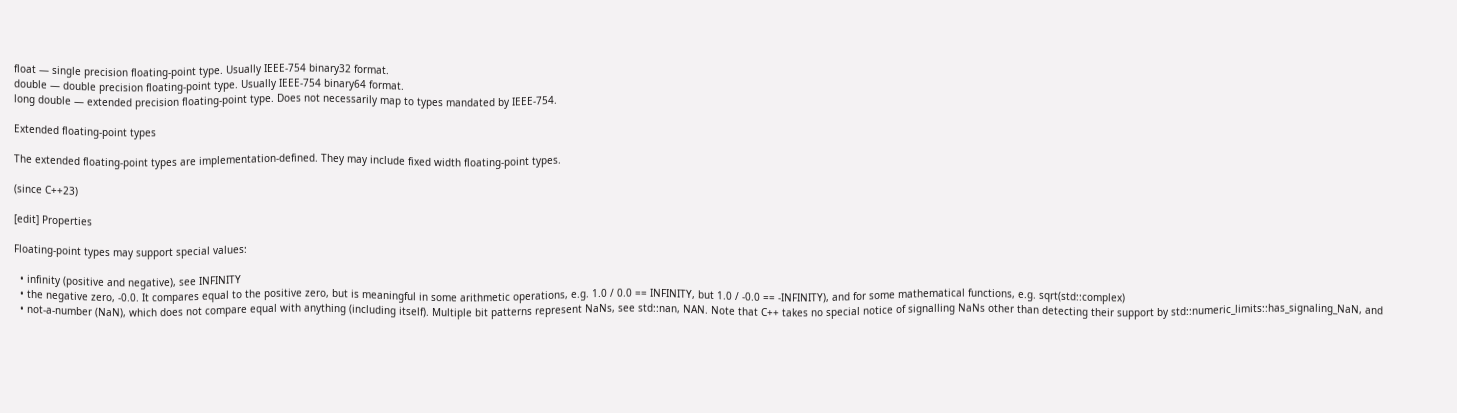float — single precision floating-point type. Usually IEEE-754 binary32 format.
double — double precision floating-point type. Usually IEEE-754 binary64 format.
long double — extended precision floating-point type. Does not necessarily map to types mandated by IEEE-754.

Extended floating-point types

The extended floating-point types are implementation-defined. They may include fixed width floating-point types.

(since C++23)

[edit] Properties

Floating-point types may support special values:

  • infinity (positive and negative), see INFINITY
  • the negative zero, -0.0. It compares equal to the positive zero, but is meaningful in some arithmetic operations, e.g. 1.0 / 0.0 == INFINITY, but 1.0 / -0.0 == -INFINITY), and for some mathematical functions, e.g. sqrt(std::complex)
  • not-a-number (NaN), which does not compare equal with anything (including itself). Multiple bit patterns represent NaNs, see std::nan, NAN. Note that C++ takes no special notice of signalling NaNs other than detecting their support by std::numeric_limits::has_signaling_NaN, and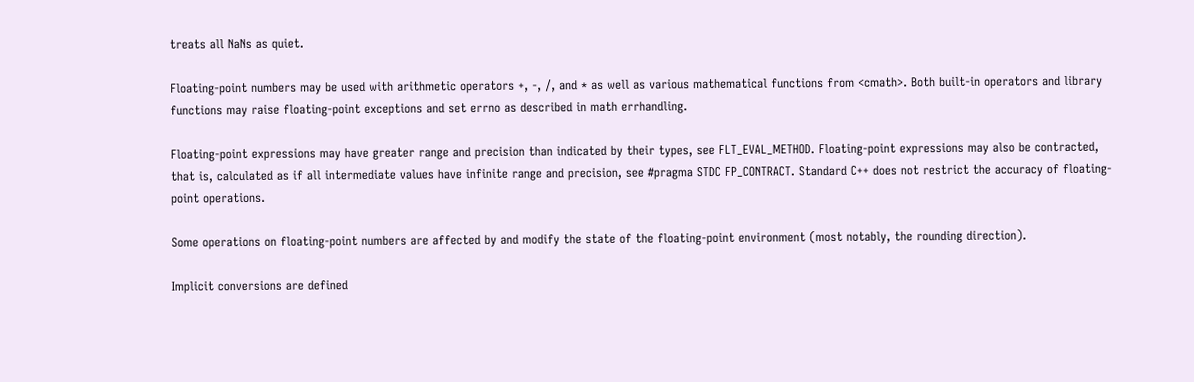treats all NaNs as quiet.

Floating-point numbers may be used with arithmetic operators +, -, /, and * as well as various mathematical functions from <cmath>. Both built-in operators and library functions may raise floating-point exceptions and set errno as described in math errhandling.

Floating-point expressions may have greater range and precision than indicated by their types, see FLT_EVAL_METHOD. Floating-point expressions may also be contracted, that is, calculated as if all intermediate values have infinite range and precision, see #pragma STDC FP_CONTRACT. Standard C++ does not restrict the accuracy of floating-point operations.

Some operations on floating-point numbers are affected by and modify the state of the floating-point environment (most notably, the rounding direction).

Implicit conversions are defined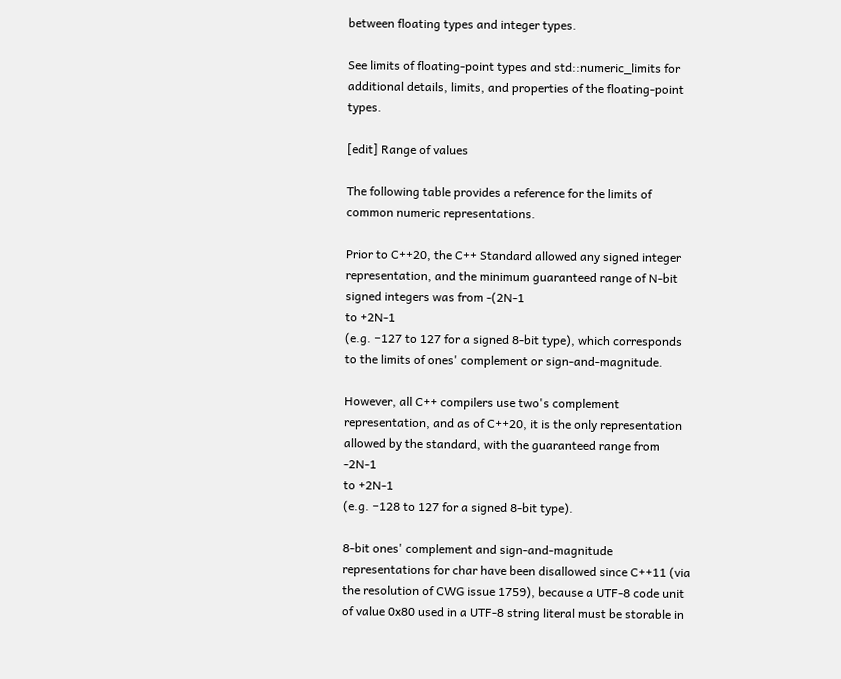between floating types and integer types.

See limits of floating-point types and std::numeric_limits for additional details, limits, and properties of the floating-point types.

[edit] Range of values

The following table provides a reference for the limits of common numeric representations.

Prior to C++20, the C++ Standard allowed any signed integer representation, and the minimum guaranteed range of N-bit signed integers was from -(2N-1
to +2N-1
(e.g. −127 to 127 for a signed 8-bit type), which corresponds to the limits of ones' complement or sign-and-magnitude.

However, all C++ compilers use two's complement representation, and as of C++20, it is the only representation allowed by the standard, with the guaranteed range from -2N-1
to +2N-1
(e.g. −128 to 127 for a signed 8-bit type).

8-bit ones' complement and sign-and-magnitude representations for char have been disallowed since C++11 (via the resolution of CWG issue 1759), because a UTF-8 code unit of value 0x80 used in a UTF-8 string literal must be storable in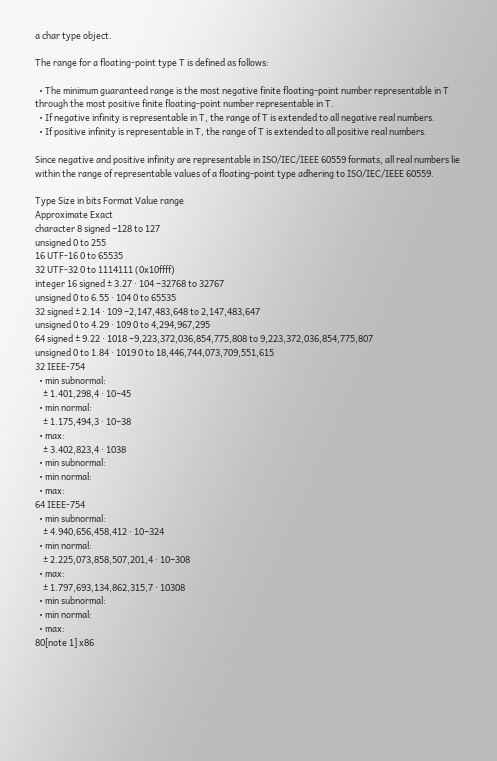a char type object.

The range for a floating-point type T is defined as follows:

  • The minimum guaranteed range is the most negative finite floating-point number representable in T through the most positive finite floating-point number representable in T.
  • If negative infinity is representable in T, the range of T is extended to all negative real numbers.
  • If positive infinity is representable in T, the range of T is extended to all positive real numbers.

Since negative and positive infinity are representable in ISO/IEC/IEEE 60559 formats, all real numbers lie within the range of representable values of a floating-point type adhering to ISO/IEC/IEEE 60559.

Type Size in bits Format Value range
Approximate Exact
character 8 signed −128 to 127
unsigned 0 to 255
16 UTF-16 0 to 65535
32 UTF-32 0 to 1114111 (0x10ffff)
integer 16 signed ± 3.27 · 104 −32768 to 32767
unsigned 0 to 6.55 · 104 0 to 65535
32 signed ± 2.14 · 109 −2,147,483,648 to 2,147,483,647
unsigned 0 to 4.29 · 109 0 to 4,294,967,295
64 signed ± 9.22 · 1018 −9,223,372,036,854,775,808 to 9,223,372,036,854,775,807
unsigned 0 to 1.84 · 1019 0 to 18,446,744,073,709,551,615
32 IEEE-754
  • min subnormal:
    ± 1.401,298,4 · 10−45
  • min normal:
    ± 1.175,494,3 · 10−38
  • max:
    ± 3.402,823,4 · 1038
  • min subnormal:
  • min normal:
  • max:
64 IEEE-754
  • min subnormal:
    ± 4.940,656,458,412 · 10−324
  • min normal:
    ± 2.225,073,858,507,201,4 · 10−308
  • max:
    ± 1.797,693,134,862,315,7 · 10308
  • min subnormal:
  • min normal:
  • max:
80[note 1] x86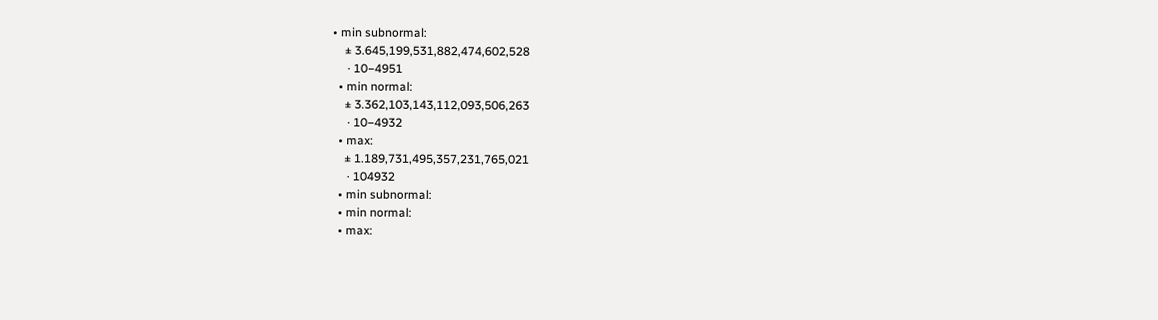• min subnormal:
    ± 3.645,199,531,882,474,602,528
     · 10−4951
  • min normal:
    ± 3.362,103,143,112,093,506,263
     · 10−4932
  • max:
    ± 1.189,731,495,357,231,765,021
     · 104932
  • min subnormal:
  • min normal:
  • max: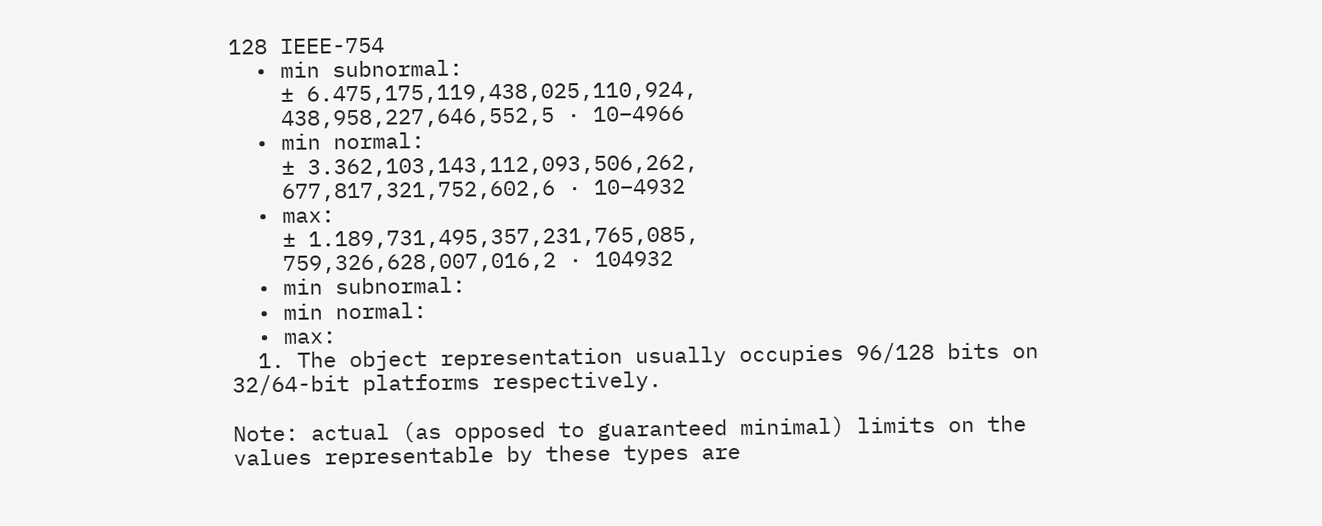128 IEEE-754
  • min subnormal:
    ± 6.475,175,119,438,025,110,924,
    438,958,227,646,552,5 · 10−4966
  • min normal:
    ± 3.362,103,143,112,093,506,262,
    677,817,321,752,602,6 · 10−4932
  • max:
    ± 1.189,731,495,357,231,765,085,
    759,326,628,007,016,2 · 104932
  • min subnormal:
  • min normal:
  • max:
  1. The object representation usually occupies 96/128 bits on 32/64-bit platforms respectively.

Note: actual (as opposed to guaranteed minimal) limits on the values representable by these types are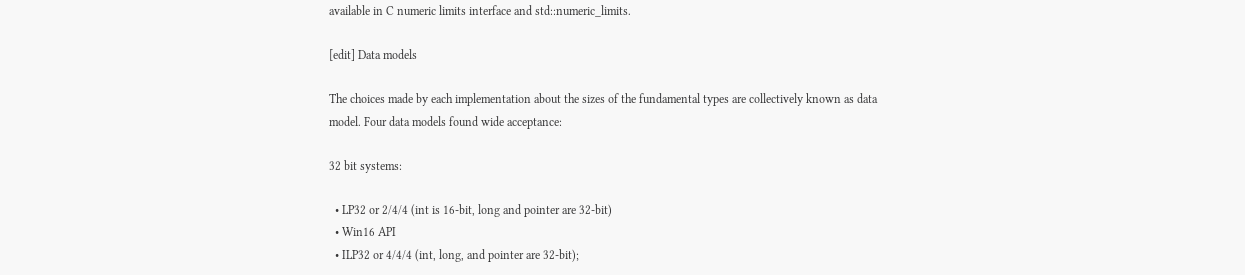available in C numeric limits interface and std::numeric_limits.

[edit] Data models

The choices made by each implementation about the sizes of the fundamental types are collectively known as data model. Four data models found wide acceptance:

32 bit systems:

  • LP32 or 2/4/4 (int is 16-bit, long and pointer are 32-bit)
  • Win16 API
  • ILP32 or 4/4/4 (int, long, and pointer are 32-bit);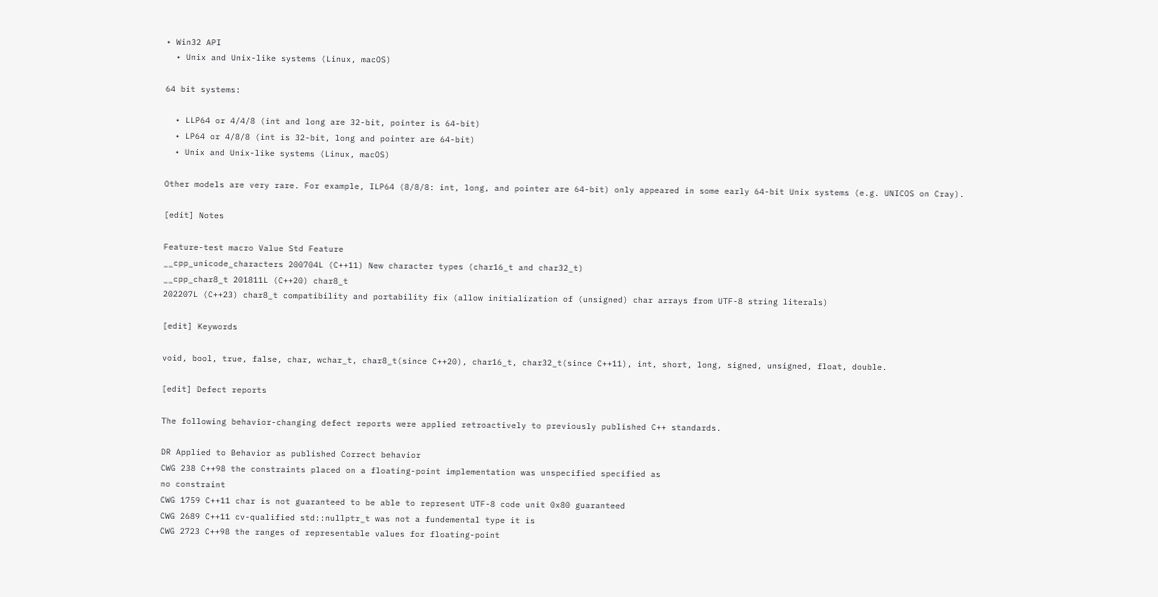• Win32 API
  • Unix and Unix-like systems (Linux, macOS)

64 bit systems:

  • LLP64 or 4/4/8 (int and long are 32-bit, pointer is 64-bit)
  • LP64 or 4/8/8 (int is 32-bit, long and pointer are 64-bit)
  • Unix and Unix-like systems (Linux, macOS)

Other models are very rare. For example, ILP64 (8/8/8: int, long, and pointer are 64-bit) only appeared in some early 64-bit Unix systems (e.g. UNICOS on Cray).

[edit] Notes

Feature-test macro Value Std Feature
__cpp_unicode_characters 200704L (C++11) New character types (char16_t and char32_t)
__cpp_char8_t 201811L (C++20) char8_t
202207L (C++23) char8_t compatibility and portability fix (allow initialization of (unsigned) char arrays from UTF-8 string literals)

[edit] Keywords

void, bool, true, false, char, wchar_t, char8_t(since C++20), char16_t, char32_t(since C++11), int, short, long, signed, unsigned, float, double.

[edit] Defect reports

The following behavior-changing defect reports were applied retroactively to previously published C++ standards.

DR Applied to Behavior as published Correct behavior
CWG 238 C++98 the constraints placed on a floating-point implementation was unspecified specified as
no constraint
CWG 1759 C++11 char is not guaranteed to be able to represent UTF-8 code unit 0x80 guaranteed
CWG 2689 C++11 cv-qualified std::nullptr_t was not a fundemental type it is
CWG 2723 C++98 the ranges of representable values for floating-point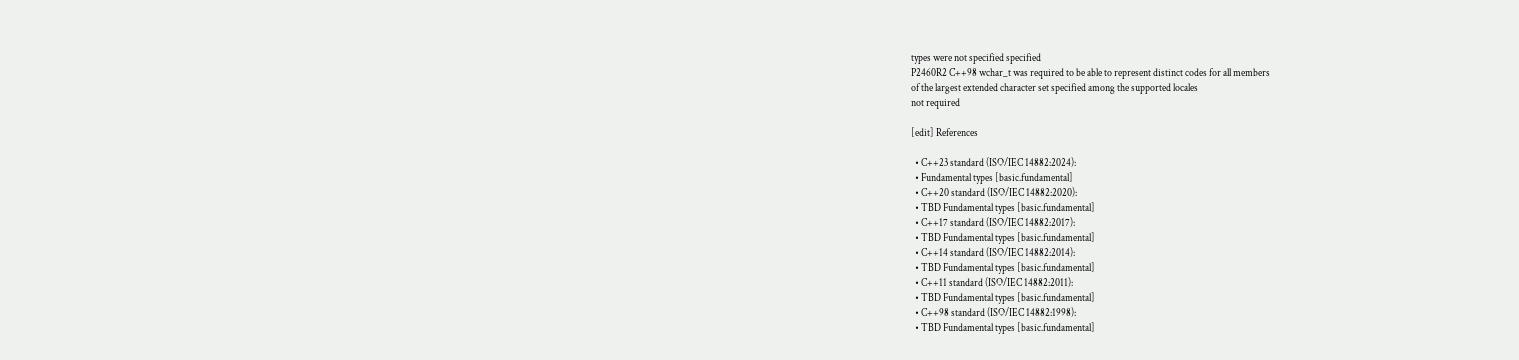types were not specified specified
P2460R2 C++98 wchar_t was required to be able to represent distinct codes for all members
of the largest extended character set specified among the supported locales
not required

[edit] References

  • C++23 standard (ISO/IEC 14882:2024):
  • Fundamental types [basic.fundamental]
  • C++20 standard (ISO/IEC 14882:2020):
  • TBD Fundamental types [basic.fundamental]
  • C++17 standard (ISO/IEC 14882:2017):
  • TBD Fundamental types [basic.fundamental]
  • C++14 standard (ISO/IEC 14882:2014):
  • TBD Fundamental types [basic.fundamental]
  • C++11 standard (ISO/IEC 14882:2011):
  • TBD Fundamental types [basic.fundamental]
  • C++98 standard (ISO/IEC 14882:1998):
  • TBD Fundamental types [basic.fundamental]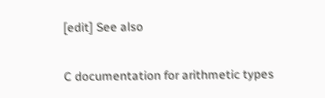[edit] See also

C documentation for arithmetic types